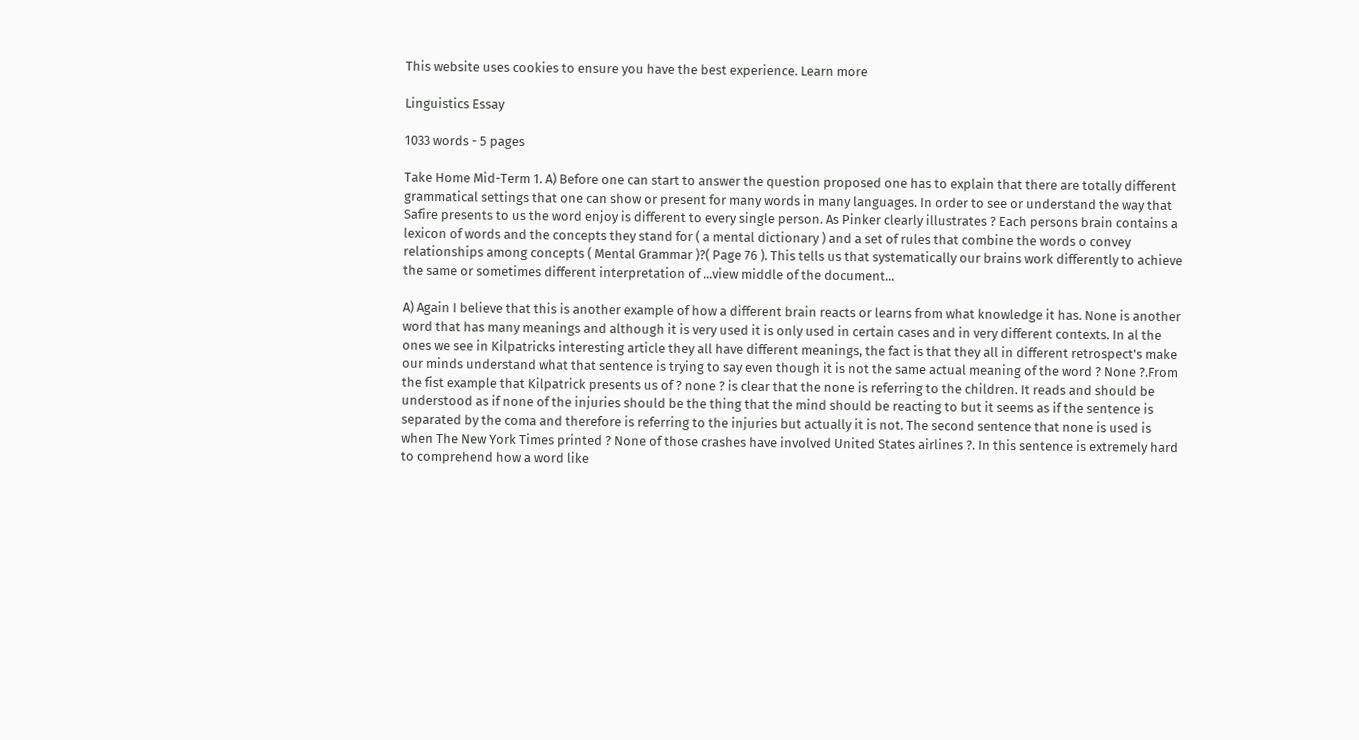This website uses cookies to ensure you have the best experience. Learn more

Linguistics Essay

1033 words - 5 pages

Take Home Mid-Term 1. A) Before one can start to answer the question proposed one has to explain that there are totally different grammatical settings that one can show or present for many words in many languages. In order to see or understand the way that Safire presents to us the word enjoy is different to every single person. As Pinker clearly illustrates ? Each persons brain contains a lexicon of words and the concepts they stand for ( a mental dictionary ) and a set of rules that combine the words o convey relationships among concepts ( Mental Grammar )?( Page 76 ). This tells us that systematically our brains work differently to achieve the same or sometimes different interpretation of ...view middle of the document...

A) Again I believe that this is another example of how a different brain reacts or learns from what knowledge it has. None is another word that has many meanings and although it is very used it is only used in certain cases and in very different contexts. In al the ones we see in Kilpatricks interesting article they all have different meanings, the fact is that they all in different retrospect's make our minds understand what that sentence is trying to say even though it is not the same actual meaning of the word ? None ?.From the fist example that Kilpatrick presents us of ? none ? is clear that the none is referring to the children. It reads and should be understood as if none of the injuries should be the thing that the mind should be reacting to but it seems as if the sentence is separated by the coma and therefore is referring to the injuries but actually it is not. The second sentence that none is used is when The New York Times printed ? None of those crashes have involved United States airlines ?. In this sentence is extremely hard to comprehend how a word like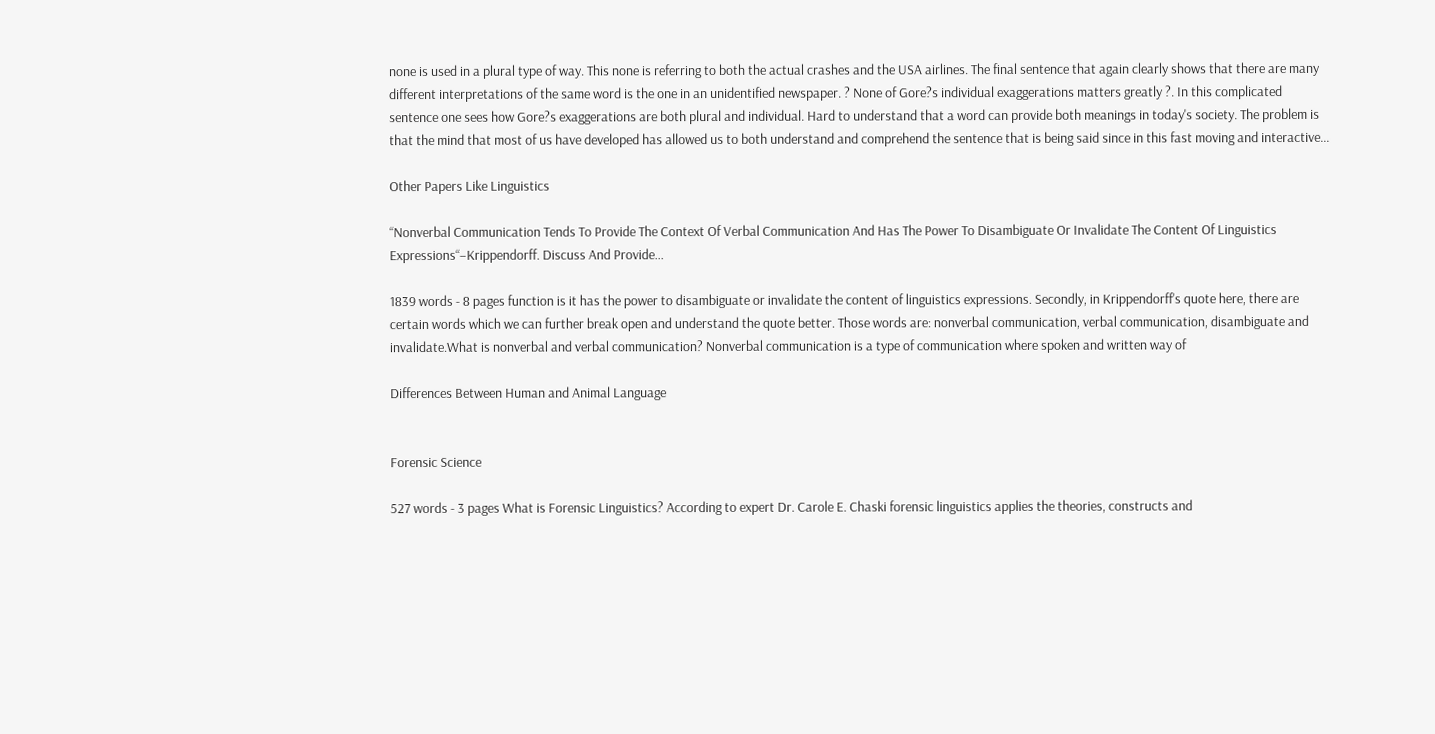none is used in a plural type of way. This none is referring to both the actual crashes and the USA airlines. The final sentence that again clearly shows that there are many different interpretations of the same word is the one in an unidentified newspaper. ? None of Gore?s individual exaggerations matters greatly ?. In this complicated sentence one sees how Gore?s exaggerations are both plural and individual. Hard to understand that a word can provide both meanings in today's society. The problem is that the mind that most of us have developed has allowed us to both understand and comprehend the sentence that is being said since in this fast moving and interactive...

Other Papers Like Linguistics

“Nonverbal Communication Tends To Provide The Context Of Verbal Communication And Has The Power To Disambiguate Or Invalidate The Content Of Linguistics Expressions“–Krippendorff. Discuss And Provide...

1839 words - 8 pages function is it has the power to disambiguate or invalidate the content of linguistics expressions. Secondly, in Krippendorff's quote here, there are certain words which we can further break open and understand the quote better. Those words are: nonverbal communication, verbal communication, disambiguate and invalidate.What is nonverbal and verbal communication? Nonverbal communication is a type of communication where spoken and written way of

Differences Between Human and Animal Language


Forensic Science

527 words - 3 pages What is Forensic Linguistics? According to expert Dr. Carole E. Chaski forensic linguistics applies the theories, constructs and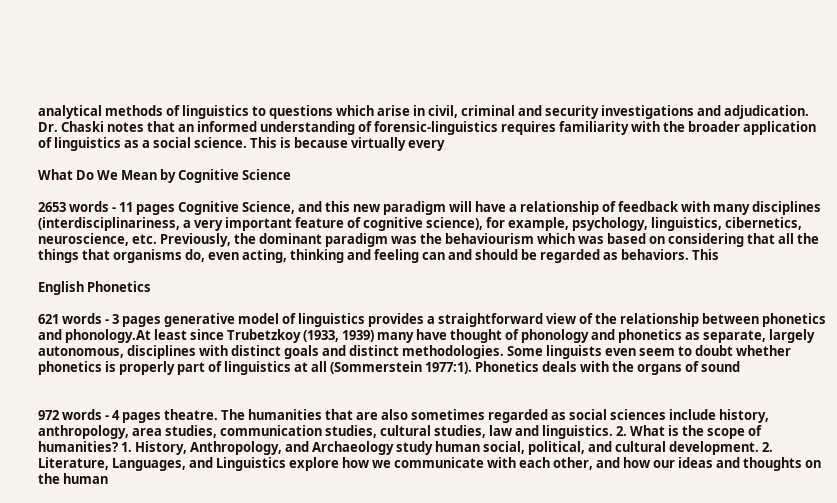analytical methods of linguistics to questions which arise in civil, criminal and security investigations and adjudication. Dr. Chaski notes that an informed understanding of forensic-linguistics requires familiarity with the broader application of linguistics as a social science. This is because virtually every

What Do We Mean by Cognitive Science

2653 words - 11 pages Cognitive Science, and this new paradigm will have a relationship of feedback with many disciplines (interdisciplinariness, a very important feature of cognitive science), for example, psychology, linguistics, cibernetics, neuroscience, etc. Previously, the dominant paradigm was the behaviourism which was based on considering that all the things that organisms do, even acting, thinking and feeling can and should be regarded as behaviors. This

English Phonetics

621 words - 3 pages generative model of linguistics provides a straightforward view of the relationship between phonetics and phonology.At least since Trubetzkoy (1933, 1939) many have thought of phonology and phonetics as separate, largely autonomous, disciplines with distinct goals and distinct methodologies. Some linguists even seem to doubt whether phonetics is properly part of linguistics at all (Sommerstein 1977:1). Phonetics deals with the organs of sound


972 words - 4 pages theatre. The humanities that are also sometimes regarded as social sciences include history, anthropology, area studies, communication studies, cultural studies, law and linguistics. 2. What is the scope of humanities? 1. History, Anthropology, and Archaeology study human social, political, and cultural development. 2. Literature, Languages, and Linguistics explore how we communicate with each other, and how our ideas and thoughts on the human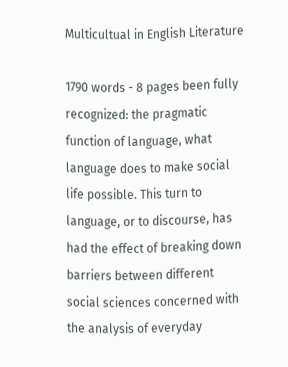Multicultual in English Literature

1790 words - 8 pages been fully recognized: the pragmatic function of language, what language does to make social life possible. This turn to language, or to discourse, has had the effect of breaking down barriers between different social sciences concerned with the analysis of everyday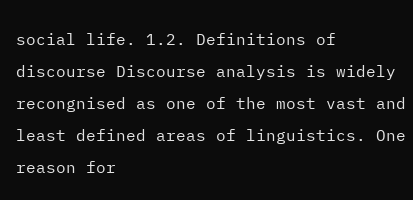social life. 1.2. Definitions of discourse Discourse analysis is widely recongnised as one of the most vast and least defined areas of linguistics. One reason for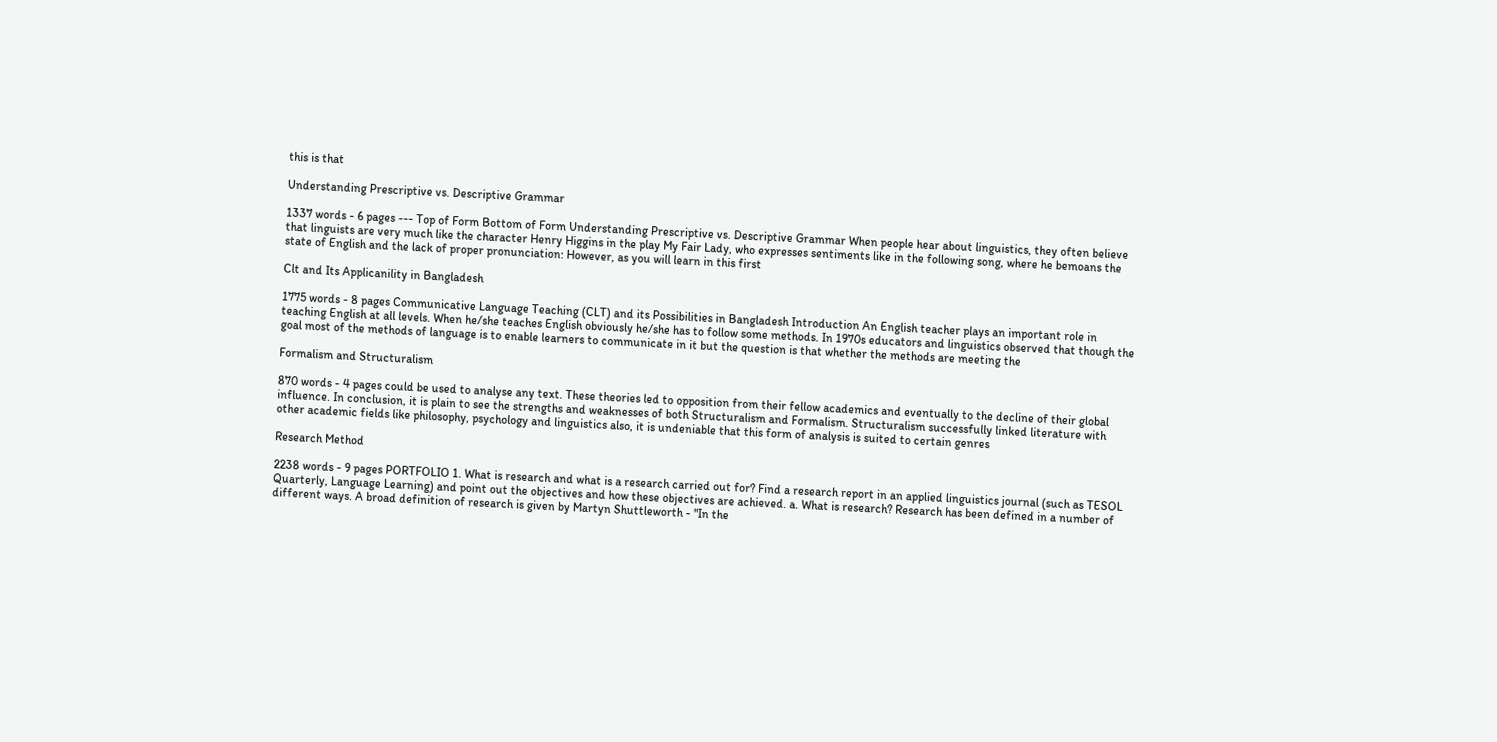this is that

Understanding Prescriptive vs. Descriptive Grammar

1337 words - 6 pages --- Top of Form Bottom of Form Understanding Prescriptive vs. Descriptive Grammar When people hear about linguistics, they often believe that linguists are very much like the character Henry Higgins in the play My Fair Lady, who expresses sentiments like in the following song, where he bemoans the state of English and the lack of proper pronunciation: However, as you will learn in this first

Clt and Its Applicanility in Bangladesh

1775 words - 8 pages Communicative Language Teaching (CLT) and its Possibilities in Bangladesh Introduction An English teacher plays an important role in teaching English at all levels. When he/she teaches English obviously he/she has to follow some methods. In 1970s educators and linguistics observed that though the goal most of the methods of language is to enable learners to communicate in it but the question is that whether the methods are meeting the

Formalism and Structuralism

870 words - 4 pages could be used to analyse any text. These theories led to opposition from their fellow academics and eventually to the decline of their global influence. In conclusion, it is plain to see the strengths and weaknesses of both Structuralism and Formalism. Structuralism successfully linked literature with other academic fields like philosophy, psychology and linguistics also, it is undeniable that this form of analysis is suited to certain genres

Research Method

2238 words - 9 pages PORTFOLIO 1. What is research and what is a research carried out for? Find a research report in an applied linguistics journal (such as TESOL Quarterly, Language Learning) and point out the objectives and how these objectives are achieved. a. What is research? Research has been defined in a number of different ways. A broad definition of research is given by Martyn Shuttleworth - "In the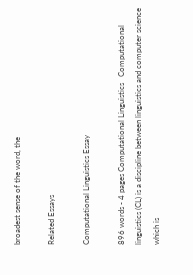broadest sense of the word, the

Related Essays

Computational Linguistics Essay

896 words - 4 pages Computational Linguistics   Computational linguistics (CL) is a discipline between linguistics and computer science which is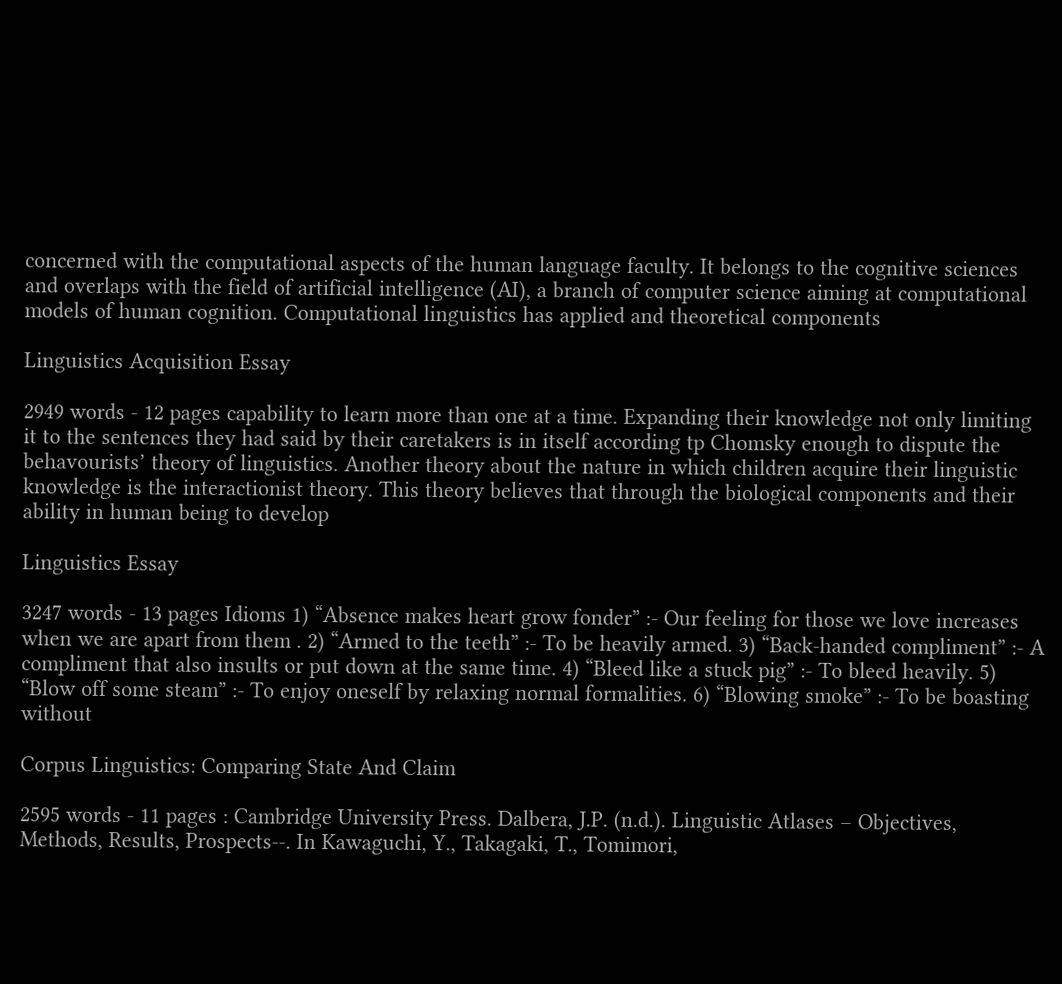concerned with the computational aspects of the human language faculty. It belongs to the cognitive sciences and overlaps with the field of artificial intelligence (AI), a branch of computer science aiming at computational models of human cognition. Computational linguistics has applied and theoretical components

Linguistics Acquisition Essay

2949 words - 12 pages capability to learn more than one at a time. Expanding their knowledge not only limiting it to the sentences they had said by their caretakers is in itself according tp Chomsky enough to dispute the behavourists’ theory of linguistics. Another theory about the nature in which children acquire their linguistic knowledge is the interactionist theory. This theory believes that through the biological components and their ability in human being to develop

Linguistics Essay

3247 words - 13 pages Idioms 1) “Absence makes heart grow fonder” :- Our feeling for those we love increases when we are apart from them . 2) “Armed to the teeth” :- To be heavily armed. 3) “Back-handed compliment” :- A compliment that also insults or put down at the same time. 4) “Bleed like a stuck pig” :- To bleed heavily. 5) “Blow off some steam” :- To enjoy oneself by relaxing normal formalities. 6) “Blowing smoke” :- To be boasting without

Corpus Linguistics: Comparing State And Claim

2595 words - 11 pages : Cambridge University Press. Dalbera, J.P. (n.d.). Linguistic Atlases – Objectives, Methods, Results, Prospects--. In Kawaguchi, Y., Takagaki, T., Tomimori,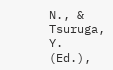N., & Tsuruga, Y. (Ed.),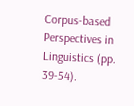Corpus-based Perspectives in Linguistics (pp. 39-54).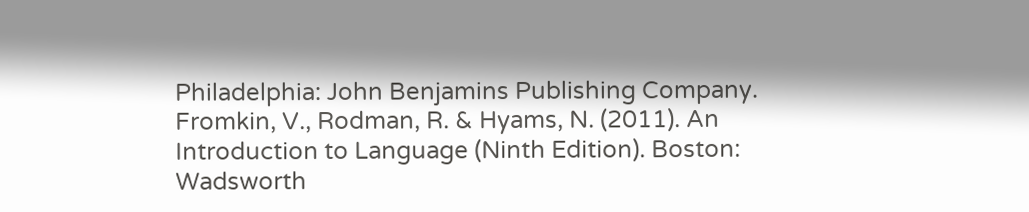Philadelphia: John Benjamins Publishing Company. Fromkin, V., Rodman, R. & Hyams, N. (2011). An Introduction to Language (Ninth Edition). Boston: Wadsworth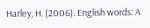Harley, H. (2006). English words: A